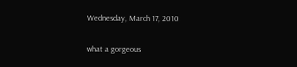Wednesday, March 17, 2010

what a gorgeous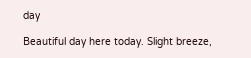day

Beautiful day here today. Slight breeze,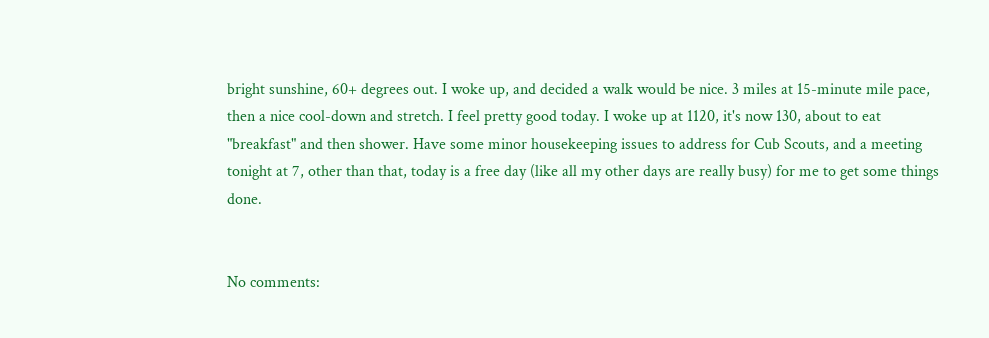bright sunshine, 60+ degrees out. I woke up, and decided a walk would be nice. 3 miles at 15-minute mile pace, then a nice cool-down and stretch. I feel pretty good today. I woke up at 1120, it's now 130, about to eat "breakfast" and then shower. Have some minor housekeeping issues to address for Cub Scouts, and a meeting tonight at 7, other than that, today is a free day (like all my other days are really busy) for me to get some things done.


No comments: